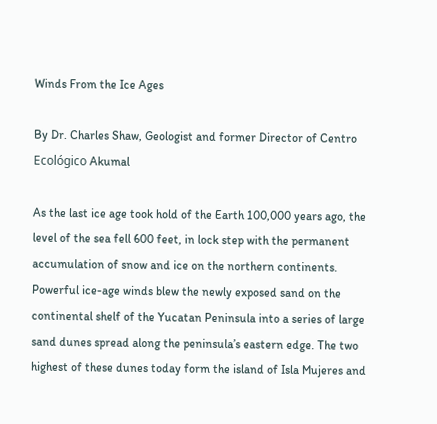Winds From the Ice Ages

By Dr. Charles Shaw, Geologist and former Director of Centro Ecológico Akumal

As the last ice age took hold of the Earth 100,000 years ago, the level of the sea fell 600 feet, in lock step with the permanent accumulation of snow and ice on the northern continents. Powerful ice-age winds blew the newly exposed sand on the continental shelf of the Yucatan Peninsula into a series of large sand dunes spread along the peninsula’s eastern edge. The two highest of these dunes today form the island of Isla Mujeres and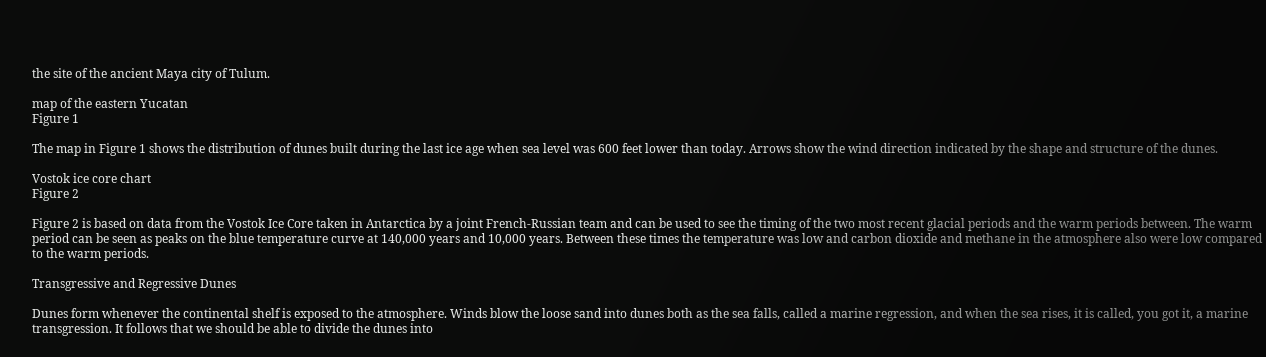the site of the ancient Maya city of Tulum.

map of the eastern Yucatan
Figure 1

The map in Figure 1 shows the distribution of dunes built during the last ice age when sea level was 600 feet lower than today. Arrows show the wind direction indicated by the shape and structure of the dunes.

Vostok ice core chart
Figure 2

Figure 2 is based on data from the Vostok Ice Core taken in Antarctica by a joint French-Russian team and can be used to see the timing of the two most recent glacial periods and the warm periods between. The warm period can be seen as peaks on the blue temperature curve at 140,000 years and 10,000 years. Between these times the temperature was low and carbon dioxide and methane in the atmosphere also were low compared to the warm periods.

Transgressive and Regressive Dunes

Dunes form whenever the continental shelf is exposed to the atmosphere. Winds blow the loose sand into dunes both as the sea falls, called a marine regression, and when the sea rises, it is called, you got it, a marine transgression. It follows that we should be able to divide the dunes into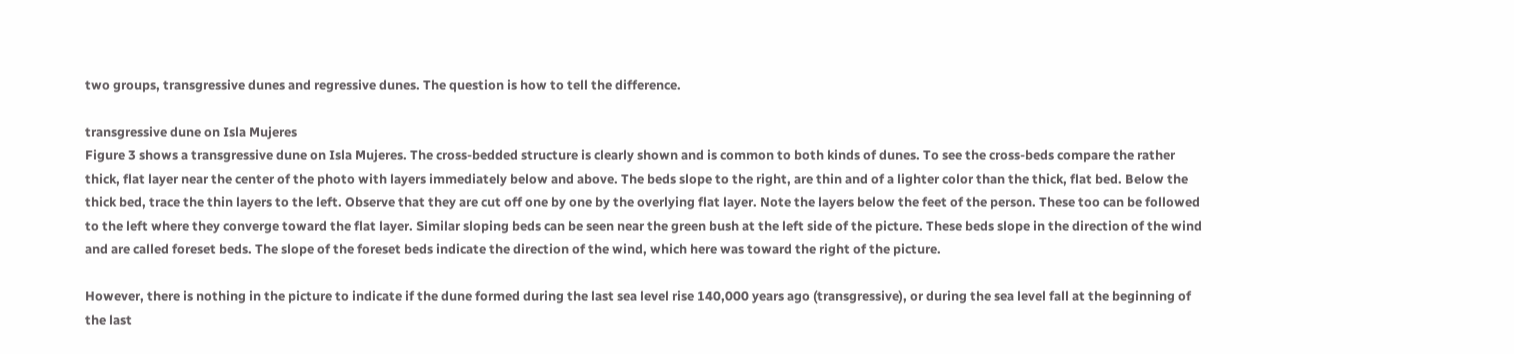two groups, transgressive dunes and regressive dunes. The question is how to tell the difference.

transgressive dune on Isla Mujeres
Figure 3 shows a transgressive dune on Isla Mujeres. The cross-bedded structure is clearly shown and is common to both kinds of dunes. To see the cross-beds compare the rather thick, flat layer near the center of the photo with layers immediately below and above. The beds slope to the right, are thin and of a lighter color than the thick, flat bed. Below the thick bed, trace the thin layers to the left. Observe that they are cut off one by one by the overlying flat layer. Note the layers below the feet of the person. These too can be followed to the left where they converge toward the flat layer. Similar sloping beds can be seen near the green bush at the left side of the picture. These beds slope in the direction of the wind and are called foreset beds. The slope of the foreset beds indicate the direction of the wind, which here was toward the right of the picture.

However, there is nothing in the picture to indicate if the dune formed during the last sea level rise 140,000 years ago (transgressive), or during the sea level fall at the beginning of the last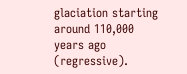glaciation starting around 110,000 years ago (regressive).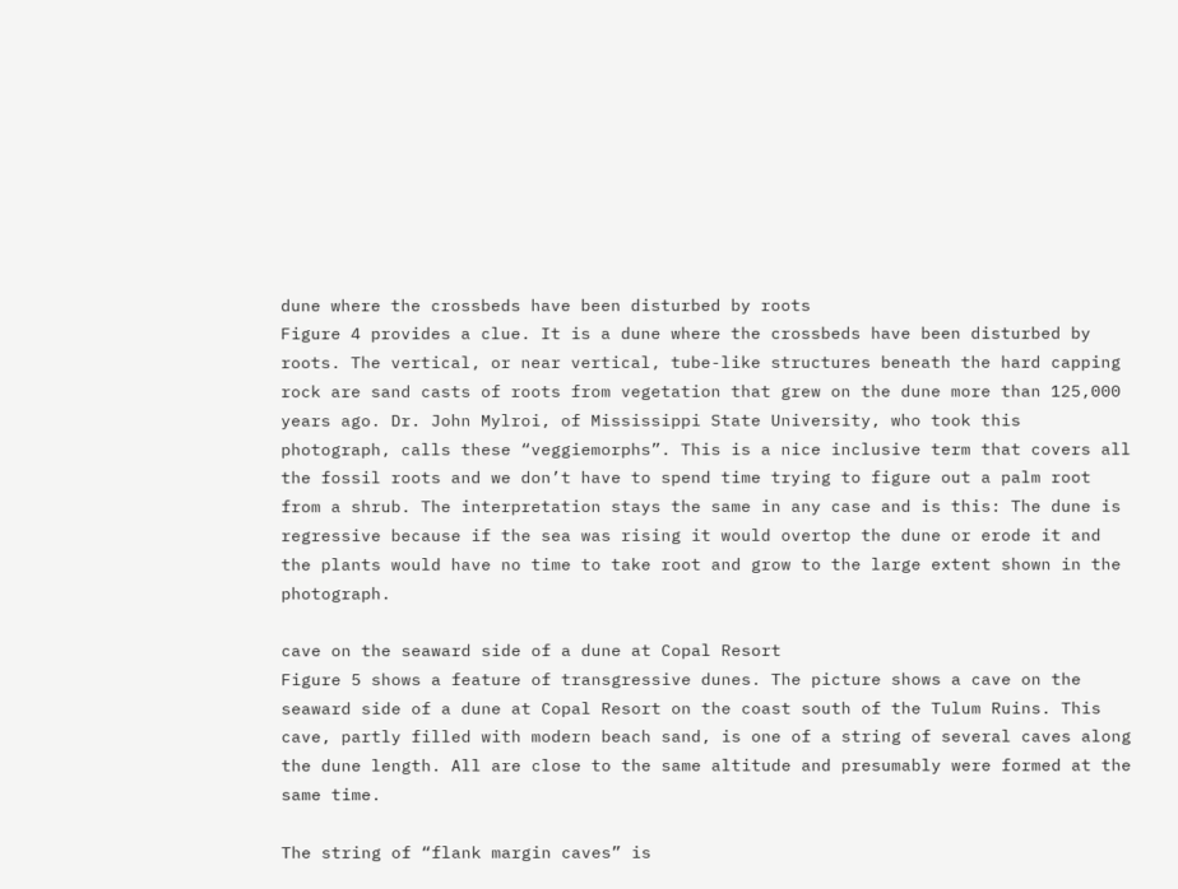dune where the crossbeds have been disturbed by roots
Figure 4 provides a clue. It is a dune where the crossbeds have been disturbed by roots. The vertical, or near vertical, tube-like structures beneath the hard capping rock are sand casts of roots from vegetation that grew on the dune more than 125,000 years ago. Dr. John Mylroi, of Mississippi State University, who took this photograph, calls these “veggiemorphs”. This is a nice inclusive term that covers all the fossil roots and we don’t have to spend time trying to figure out a palm root from a shrub. The interpretation stays the same in any case and is this: The dune is regressive because if the sea was rising it would overtop the dune or erode it and the plants would have no time to take root and grow to the large extent shown in the photograph.

cave on the seaward side of a dune at Copal Resort
Figure 5 shows a feature of transgressive dunes. The picture shows a cave on the seaward side of a dune at Copal Resort on the coast south of the Tulum Ruins. This cave, partly filled with modern beach sand, is one of a string of several caves along the dune length. All are close to the same altitude and presumably were formed at the same time.

The string of “flank margin caves” is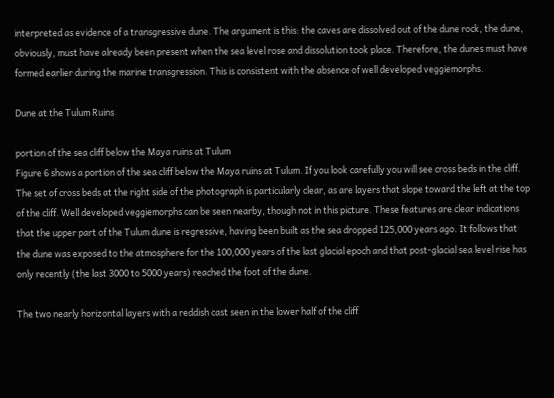interpreted as evidence of a transgressive dune. The argument is this: the caves are dissolved out of the dune rock, the dune, obviously, must have already been present when the sea level rose and dissolution took place. Therefore, the dunes must have formed earlier during the marine transgression. This is consistent with the absence of well developed veggiemorphs.

Dune at the Tulum Ruins

portion of the sea cliff below the Maya ruins at Tulum
Figure 6 shows a portion of the sea cliff below the Maya ruins at Tulum. If you look carefully you will see cross beds in the cliff. The set of cross beds at the right side of the photograph is particularly clear, as are layers that slope toward the left at the top of the cliff. Well developed veggiemorphs can be seen nearby, though not in this picture. These features are clear indications that the upper part of the Tulum dune is regressive, having been built as the sea dropped 125,000 years ago. It follows that the dune was exposed to the atmosphere for the 100,000 years of the last glacial epoch and that post-glacial sea level rise has only recently (the last 3000 to 5000 years) reached the foot of the dune.

The two nearly horizontal layers with a reddish cast seen in the lower half of the cliff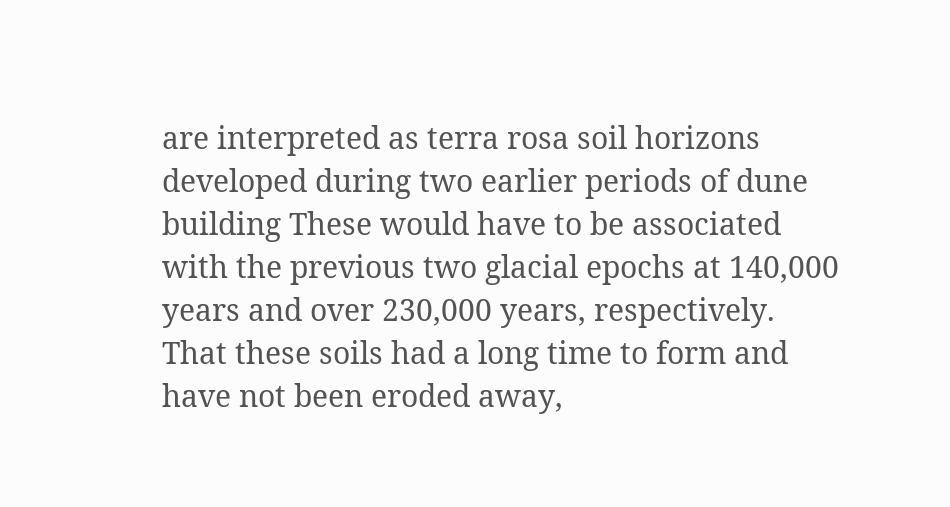are interpreted as terra rosa soil horizons developed during two earlier periods of dune building These would have to be associated with the previous two glacial epochs at 140,000 years and over 230,000 years, respectively. That these soils had a long time to form and have not been eroded away,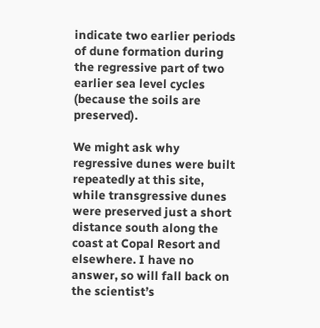indicate two earlier periods of dune formation during the regressive part of two earlier sea level cycles (because the soils are preserved).

We might ask why regressive dunes were built repeatedly at this site, while transgressive dunes were preserved just a short distance south along the coast at Copal Resort and elsewhere. I have no answer, so will fall back on the scientist’s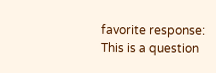favorite response: This is a question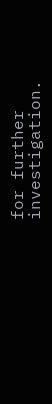for further investigation.